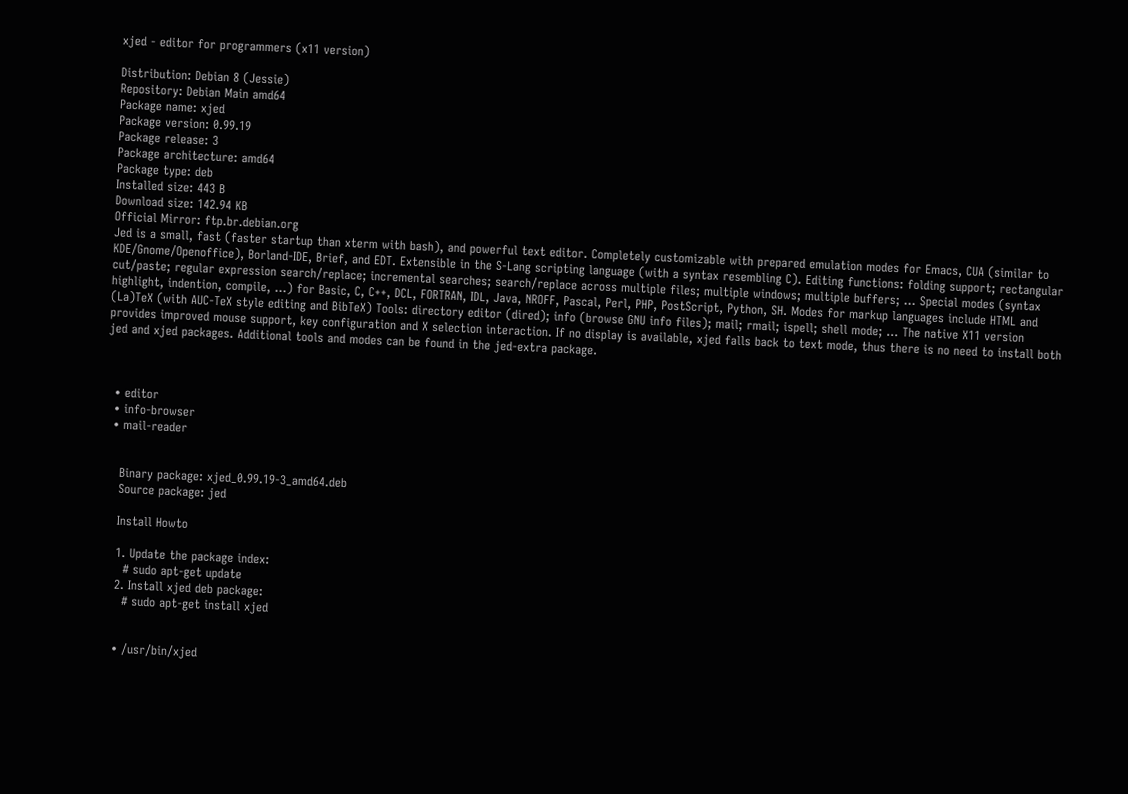xjed - editor for programmers (x11 version)

Distribution: Debian 8 (Jessie)
Repository: Debian Main amd64
Package name: xjed
Package version: 0.99.19
Package release: 3
Package architecture: amd64
Package type: deb
Installed size: 443 B
Download size: 142.94 KB
Official Mirror: ftp.br.debian.org
Jed is a small, fast (faster startup than xterm with bash), and powerful text editor. Completely customizable with prepared emulation modes for Emacs, CUA (similar to KDE/Gnome/Openoffice), Borland-IDE, Brief, and EDT. Extensible in the S-Lang scripting language (with a syntax resembling C). Editing functions: folding support; rectangular cut/paste; regular expression search/replace; incremental searches; search/replace across multiple files; multiple windows; multiple buffers; ... Special modes (syntax highlight, indention, compile, ...) for Basic, C, C++, DCL, FORTRAN, IDL, Java, NROFF, Pascal, Perl, PHP, PostScript, Python, SH. Modes for markup languages include HTML and (La)TeX (with AUC-TeX style editing and BibTeX) Tools: directory editor (dired); info (browse GNU info files); mail; rmail; ispell; shell mode; ... The native X11 version provides improved mouse support, key configuration and X selection interaction. If no display is available, xjed falls back to text mode, thus there is no need to install both jed and xjed packages. Additional tools and modes can be found in the jed-extra package.



  • editor
  • info-browser
  • mail-reader


    Binary package: xjed_0.99.19-3_amd64.deb
    Source package: jed

    Install Howto

    1. Update the package index:
      # sudo apt-get update
    2. Install xjed deb package:
      # sudo apt-get install xjed


    • /usr/bin/xjed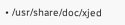• /usr/share/doc/xjed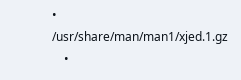• /usr/share/man/man1/xjed.1.gz
    •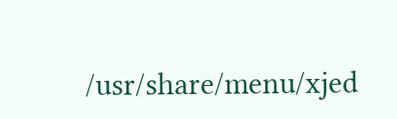/usr/share/menu/xjed